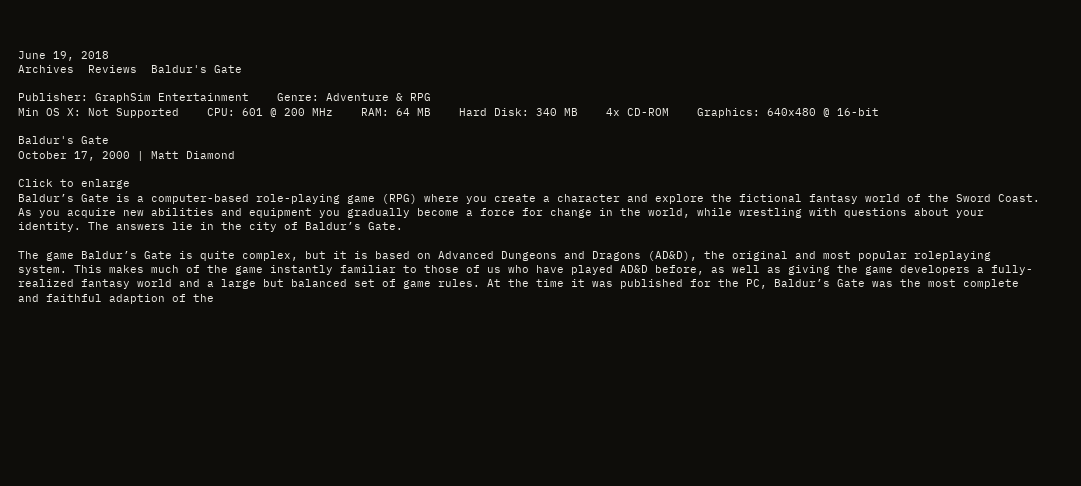June 19, 2018
Archives  Reviews  Baldur's Gate

Publisher: GraphSim Entertainment    Genre: Adventure & RPG
Min OS X: Not Supported    CPU: 601 @ 200 MHz    RAM: 64 MB    Hard Disk: 340 MB    4x CD-ROM    Graphics: 640x480 @ 16-bit

Baldur's Gate
October 17, 2000 | Matt Diamond

Click to enlarge
Baldur’s Gate is a computer-based role-playing game (RPG) where you create a character and explore the fictional fantasy world of the Sword Coast. As you acquire new abilities and equipment you gradually become a force for change in the world, while wrestling with questions about your identity. The answers lie in the city of Baldur’s Gate.

The game Baldur’s Gate is quite complex, but it is based on Advanced Dungeons and Dragons (AD&D), the original and most popular roleplaying system. This makes much of the game instantly familiar to those of us who have played AD&D before, as well as giving the game developers a fully-realized fantasy world and a large but balanced set of game rules. At the time it was published for the PC, Baldur’s Gate was the most complete and faithful adaption of the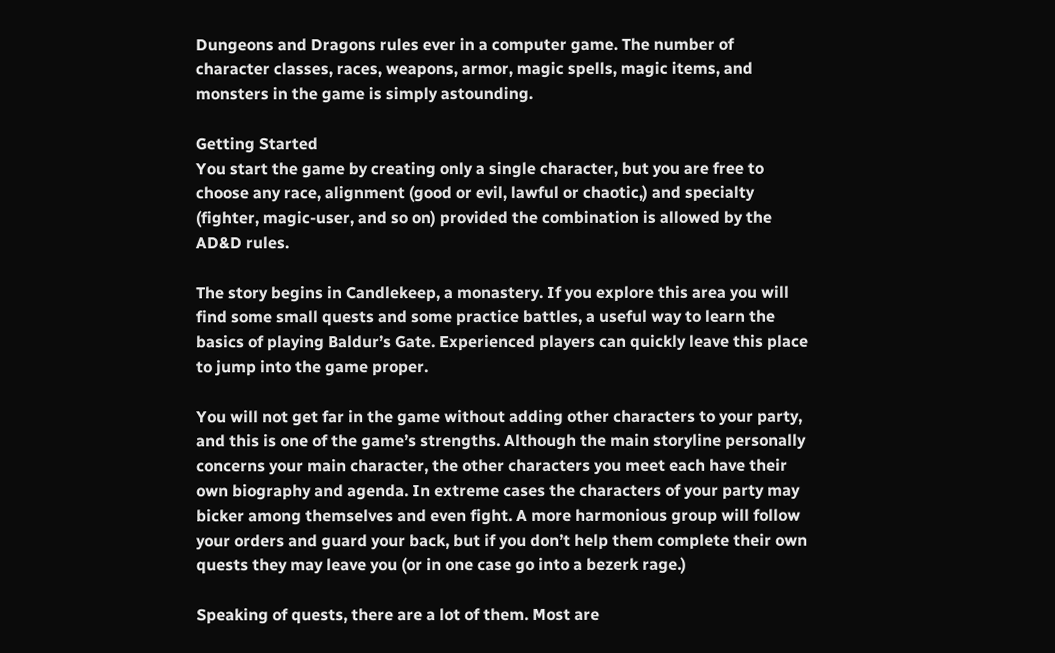Dungeons and Dragons rules ever in a computer game. The number of character classes, races, weapons, armor, magic spells, magic items, and monsters in the game is simply astounding.

Getting Started
You start the game by creating only a single character, but you are free to choose any race, alignment (good or evil, lawful or chaotic,) and specialty (fighter, magic-user, and so on) provided the combination is allowed by the AD&D rules.

The story begins in Candlekeep, a monastery. If you explore this area you will find some small quests and some practice battles, a useful way to learn the basics of playing Baldur’s Gate. Experienced players can quickly leave this place to jump into the game proper.

You will not get far in the game without adding other characters to your party, and this is one of the game’s strengths. Although the main storyline personally concerns your main character, the other characters you meet each have their own biography and agenda. In extreme cases the characters of your party may bicker among themselves and even fight. A more harmonious group will follow your orders and guard your back, but if you don’t help them complete their own quests they may leave you (or in one case go into a bezerk rage.)

Speaking of quests, there are a lot of them. Most are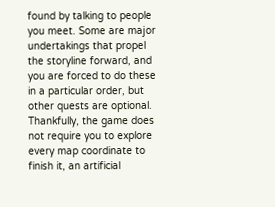found by talking to people you meet. Some are major undertakings that propel the storyline forward, and you are forced to do these in a particular order, but other quests are optional. Thankfully, the game does not require you to explore every map coordinate to finish it, an artificial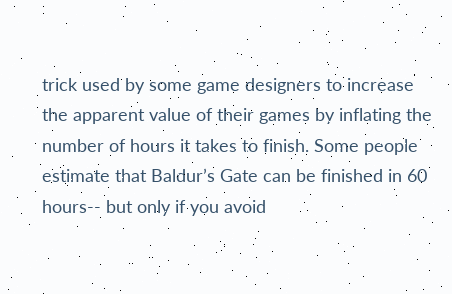trick used by some game designers to increase the apparent value of their games by inflating the number of hours it takes to finish. Some people estimate that Baldur’s Gate can be finished in 60 hours-- but only if you avoid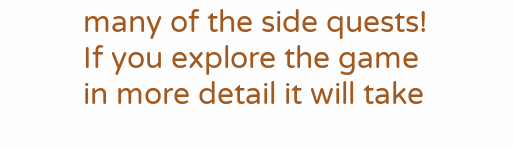many of the side quests! If you explore the game in more detail it will take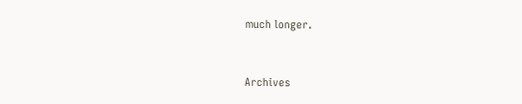much longer.


Archives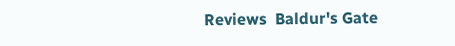Reviews  Baldur's Gate